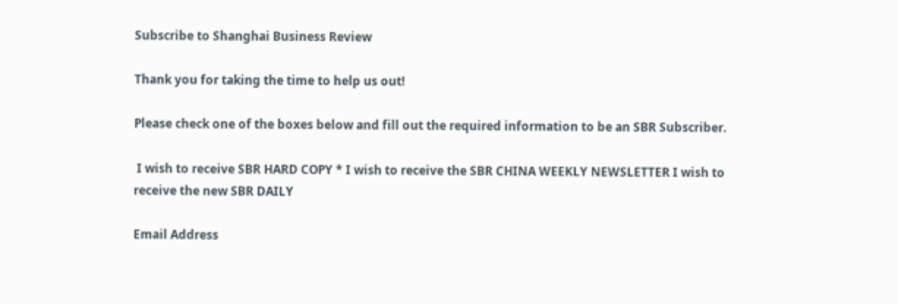Subscribe to Shanghai Business Review

Thank you for taking the time to help us out!

Please check one of the boxes below and fill out the required information to be an SBR Subscriber.

 I wish to receive SBR HARD COPY * I wish to receive the SBR CHINA WEEKLY NEWSLETTER I wish to receive the new SBR DAILY

Email Address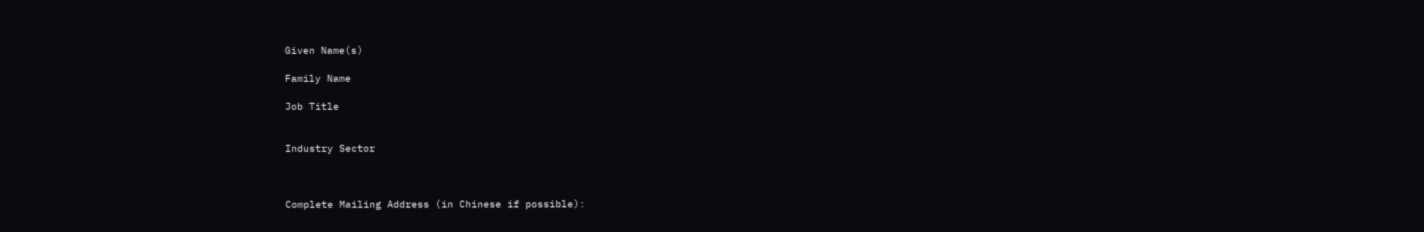Given Name(s)

Family Name

Job Title


Industry Sector



Complete Mailing Address (in Chinese if possible):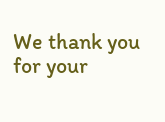We thank you for your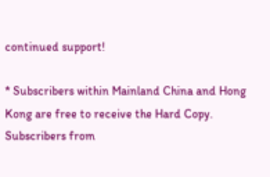continued support!

* Subscribers within Mainland China and Hong Kong are free to receive the Hard Copy.
Subscribers from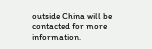outside China will be contacted for more information.